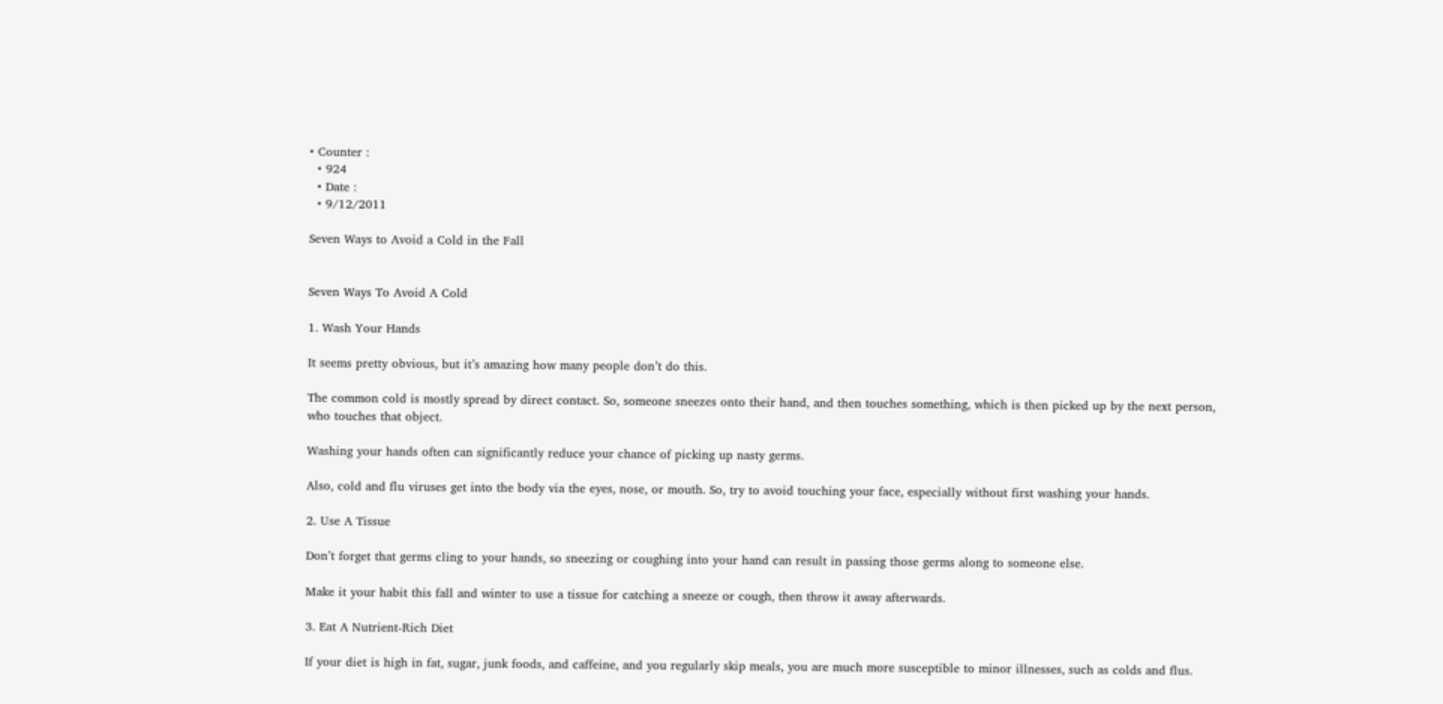• Counter :
  • 924
  • Date :
  • 9/12/2011

Seven Ways to Avoid a Cold in the Fall


Seven Ways To Avoid A Cold

1. Wash Your Hands

It seems pretty obvious, but it’s amazing how many people don’t do this.

The common cold is mostly spread by direct contact. So, someone sneezes onto their hand, and then touches something, which is then picked up by the next person, who touches that object.

Washing your hands often can significantly reduce your chance of picking up nasty germs.

Also, cold and flu viruses get into the body via the eyes, nose, or mouth. So, try to avoid touching your face, especially without first washing your hands.

2. Use A Tissue

Don’t forget that germs cling to your hands, so sneezing or coughing into your hand can result in passing those germs along to someone else.

Make it your habit this fall and winter to use a tissue for catching a sneeze or cough, then throw it away afterwards.

3. Eat A Nutrient-Rich Diet

If your diet is high in fat, sugar, junk foods, and caffeine, and you regularly skip meals, you are much more susceptible to minor illnesses, such as colds and flus.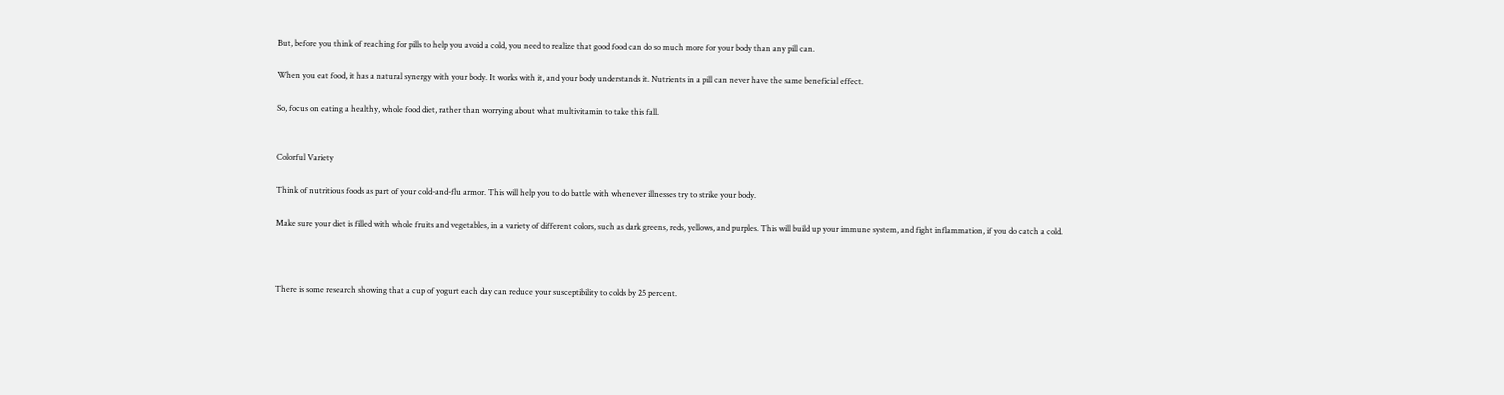But, before you think of reaching for pills to help you avoid a cold, you need to realize that good food can do so much more for your body than any pill can.

When you eat food, it has a natural synergy with your body. It works with it, and your body understands it. Nutrients in a pill can never have the same beneficial effect.

So, focus on eating a healthy, whole food diet, rather than worrying about what multivitamin to take this fall.


Colorful Variety

Think of nutritious foods as part of your cold-and-flu armor. This will help you to do battle with whenever illnesses try to strike your body.

Make sure your diet is filled with whole fruits and vegetables, in a variety of different colors, such as dark greens, reds, yellows, and purples. This will build up your immune system, and fight inflammation, if you do catch a cold.



There is some research showing that a cup of yogurt each day can reduce your susceptibility to colds by 25 percent.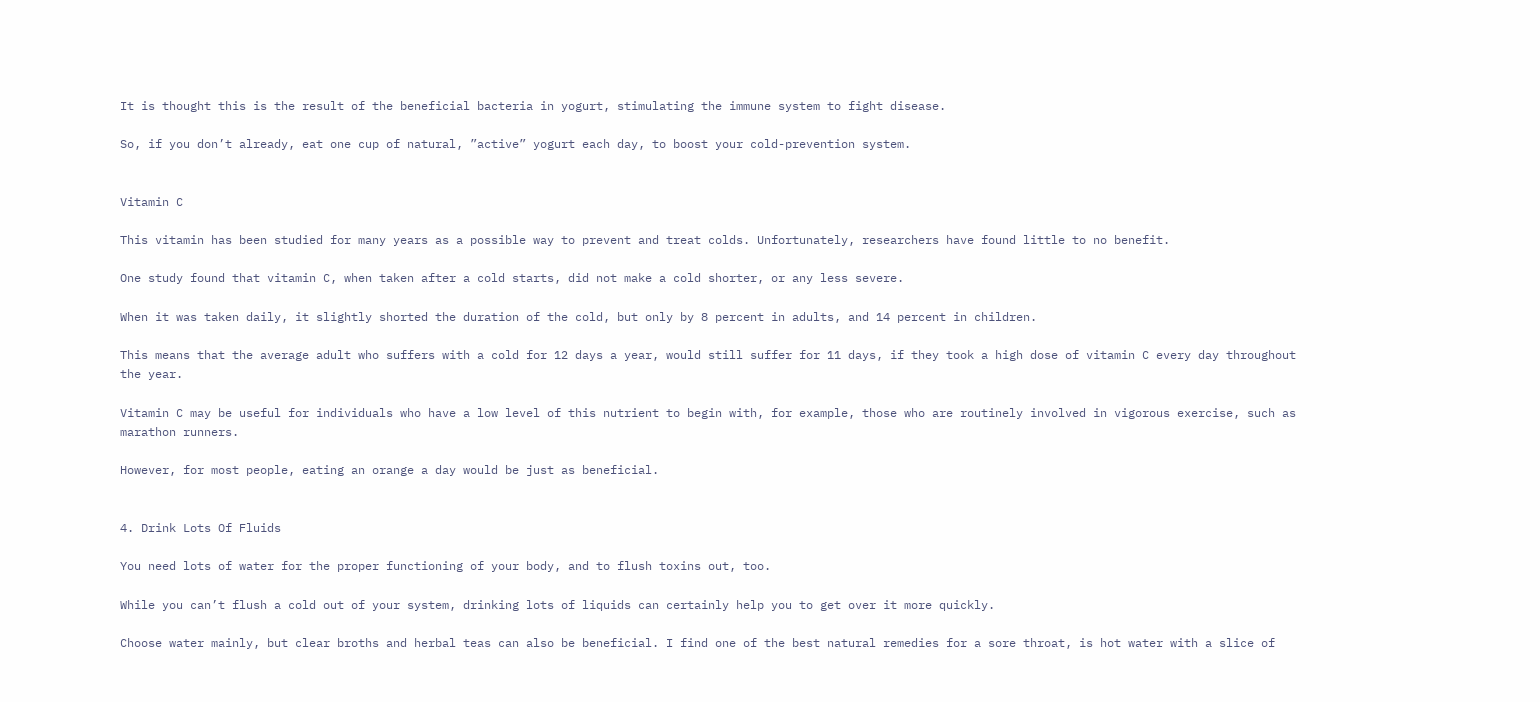It is thought this is the result of the beneficial bacteria in yogurt, stimulating the immune system to fight disease.

So, if you don’t already, eat one cup of natural, ”active” yogurt each day, to boost your cold-prevention system.


Vitamin C

This vitamin has been studied for many years as a possible way to prevent and treat colds. Unfortunately, researchers have found little to no benefit.

One study found that vitamin C, when taken after a cold starts, did not make a cold shorter, or any less severe.

When it was taken daily, it slightly shorted the duration of the cold, but only by 8 percent in adults, and 14 percent in children.

This means that the average adult who suffers with a cold for 12 days a year, would still suffer for 11 days, if they took a high dose of vitamin C every day throughout the year.

Vitamin C may be useful for individuals who have a low level of this nutrient to begin with, for example, those who are routinely involved in vigorous exercise, such as marathon runners.

However, for most people, eating an orange a day would be just as beneficial.


4. Drink Lots Of Fluids

You need lots of water for the proper functioning of your body, and to flush toxins out, too.

While you can’t flush a cold out of your system, drinking lots of liquids can certainly help you to get over it more quickly.

Choose water mainly, but clear broths and herbal teas can also be beneficial. I find one of the best natural remedies for a sore throat, is hot water with a slice of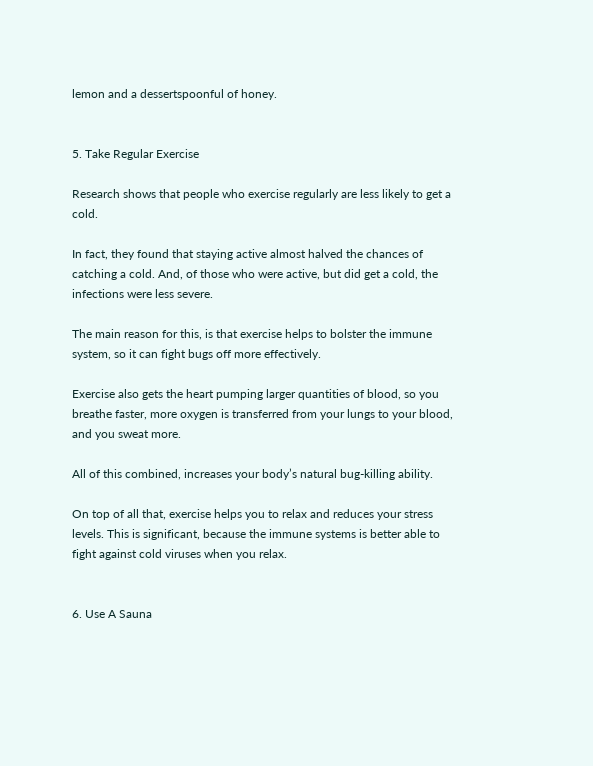lemon and a dessertspoonful of honey.


5. Take Regular Exercise

Research shows that people who exercise regularly are less likely to get a cold.

In fact, they found that staying active almost halved the chances of catching a cold. And, of those who were active, but did get a cold, the infections were less severe.

The main reason for this, is that exercise helps to bolster the immune system, so it can fight bugs off more effectively.

Exercise also gets the heart pumping larger quantities of blood, so you breathe faster, more oxygen is transferred from your lungs to your blood, and you sweat more.

All of this combined, increases your body’s natural bug-killing ability.

On top of all that, exercise helps you to relax and reduces your stress levels. This is significant, because the immune systems is better able to fight against cold viruses when you relax.


6. Use A Sauna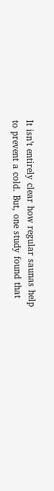It isn’t entirely clear how regular saunas help to prevent a cold. But, one study found that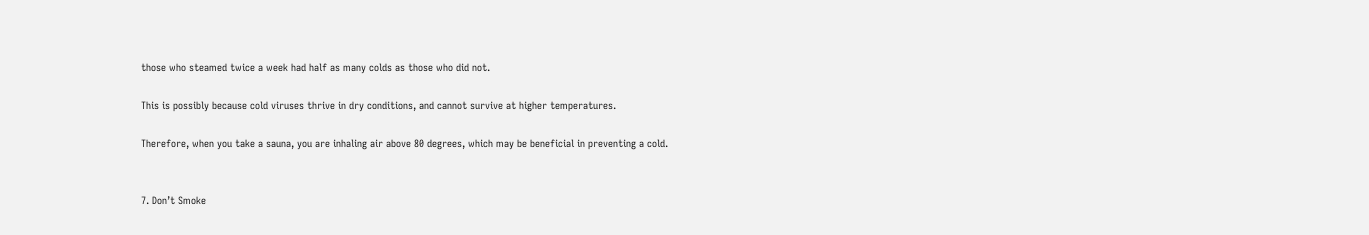those who steamed twice a week had half as many colds as those who did not.

This is possibly because cold viruses thrive in dry conditions, and cannot survive at higher temperatures.

Therefore, when you take a sauna, you are inhaling air above 80 degrees, which may be beneficial in preventing a cold.


7. Don’t Smoke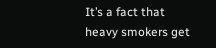It’s a fact that heavy smokers get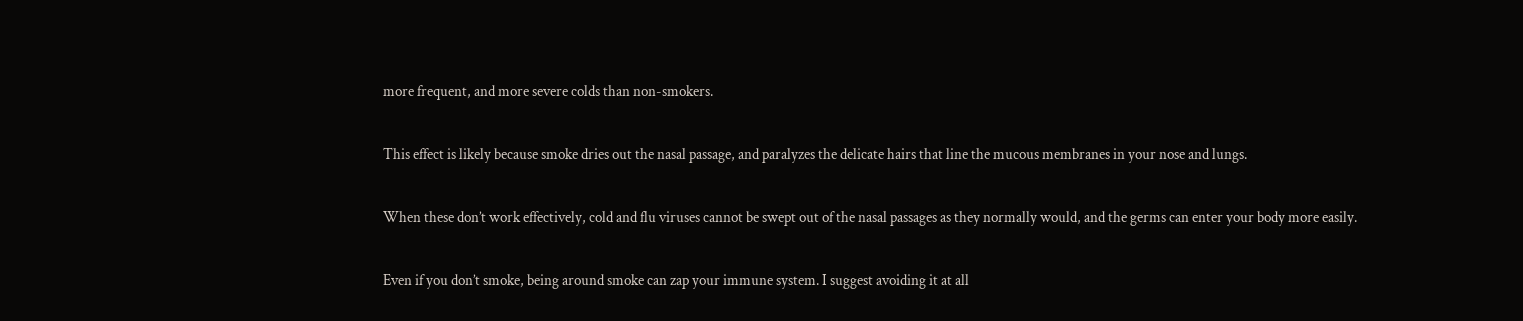more frequent, and more severe colds than non-smokers.

This effect is likely because smoke dries out the nasal passage, and paralyzes the delicate hairs that line the mucous membranes in your nose and lungs.

When these don’t work effectively, cold and flu viruses cannot be swept out of the nasal passages as they normally would, and the germs can enter your body more easily.

Even if you don’t smoke, being around smoke can zap your immune system. I suggest avoiding it at all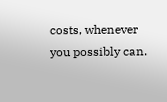costs, whenever you possibly can.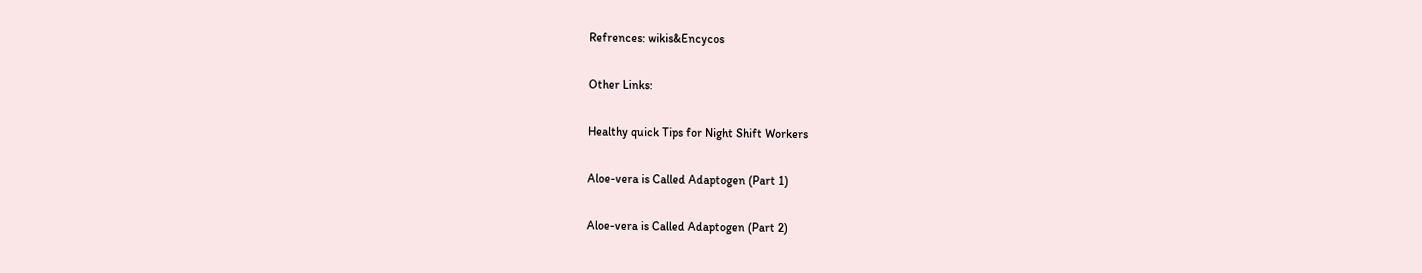Refrences: wikis&Encycos

Other Links:

Healthy quick Tips for Night Shift Workers

Aloe-vera is Called Adaptogen (Part 1)

Aloe-vera is Called Adaptogen (Part 2)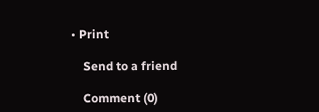• Print

    Send to a friend

    Comment (0)